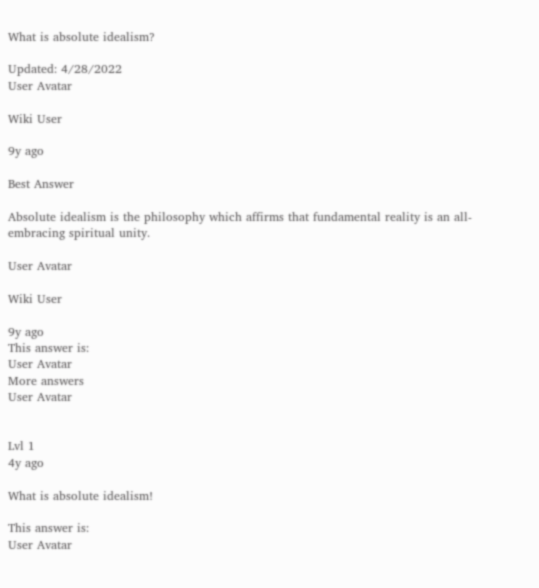What is absolute idealism?

Updated: 4/28/2022
User Avatar

Wiki User

9y ago

Best Answer

Absolute idealism is the philosophy which affirms that fundamental reality is an all-embracing spiritual unity.

User Avatar

Wiki User

9y ago
This answer is:
User Avatar
More answers
User Avatar


Lvl 1
4y ago

What is absolute idealism!

This answer is:
User Avatar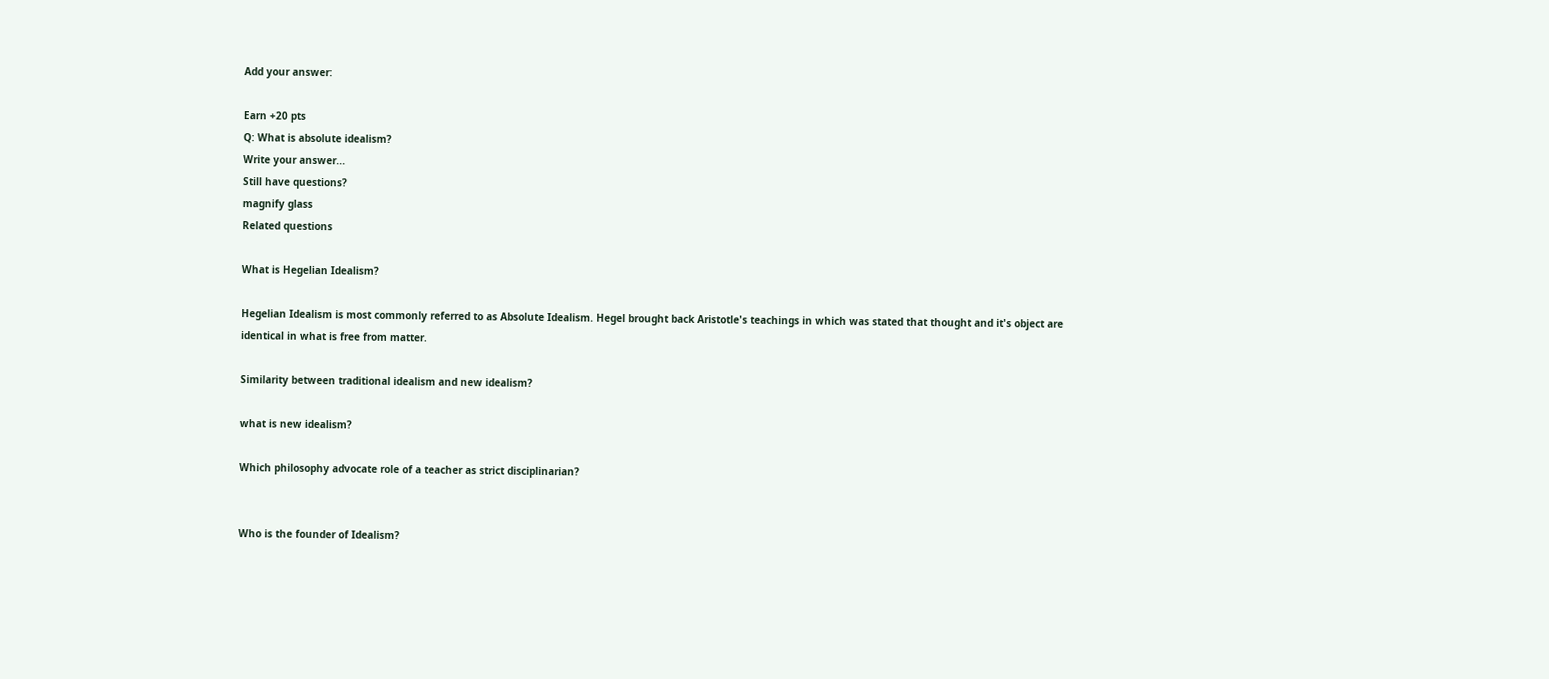Add your answer:

Earn +20 pts
Q: What is absolute idealism?
Write your answer...
Still have questions?
magnify glass
Related questions

What is Hegelian Idealism?

Hegelian Idealism is most commonly referred to as Absolute Idealism. Hegel brought back Aristotle's teachings in which was stated that thought and it's object are identical in what is free from matter.

Similarity between traditional idealism and new idealism?

what is new idealism?

Which philosophy advocate role of a teacher as strict disciplinarian?


Who is the founder of Idealism?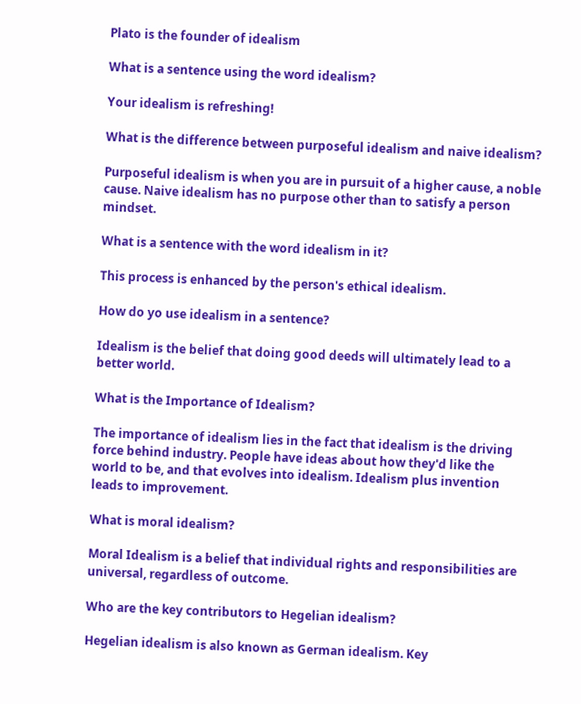Plato is the founder of idealism

What is a sentence using the word idealism?

Your idealism is refreshing!

What is the difference between purposeful idealism and naive idealism?

Purposeful idealism is when you are in pursuit of a higher cause, a noble cause. Naive idealism has no purpose other than to satisfy a person mindset.

What is a sentence with the word idealism in it?

This process is enhanced by the person's ethical idealism.

How do yo use idealism in a sentence?

Idealism is the belief that doing good deeds will ultimately lead to a better world.

What is the Importance of Idealism?

The importance of idealism lies in the fact that idealism is the driving force behind industry. People have ideas about how they'd like the world to be, and that evolves into idealism. Idealism plus invention leads to improvement.

What is moral idealism?

Moral Idealism is a belief that individual rights and responsibilities are universal, regardless of outcome.

Who are the key contributors to Hegelian idealism?

Hegelian idealism is also known as German idealism. Key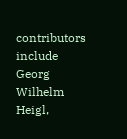contributors include Georg Wilhelm Heigl,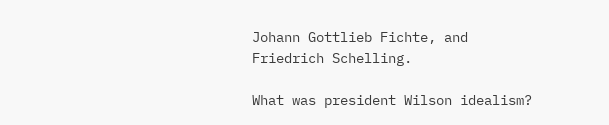Johann Gottlieb Fichte, and Friedrich Schelling.

What was president Wilson idealism?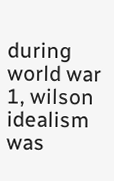during world war 1, wilson idealism was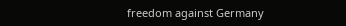freedom against Germany